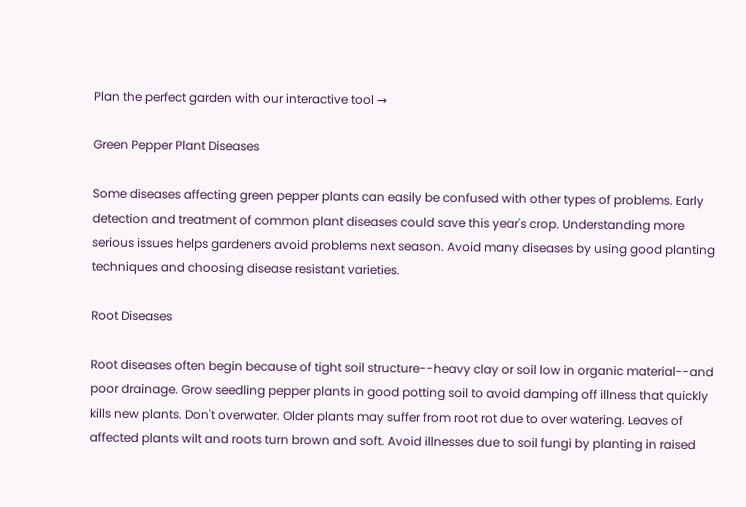Plan the perfect garden with our interactive tool →

Green Pepper Plant Diseases

Some diseases affecting green pepper plants can easily be confused with other types of problems. Early detection and treatment of common plant diseases could save this year's crop. Understanding more serious issues helps gardeners avoid problems next season. Avoid many diseases by using good planting techniques and choosing disease resistant varieties.

Root Diseases

Root diseases often begin because of tight soil structure--heavy clay or soil low in organic material--and poor drainage. Grow seedling pepper plants in good potting soil to avoid damping off illness that quickly kills new plants. Don't overwater. Older plants may suffer from root rot due to over watering. Leaves of affected plants wilt and roots turn brown and soft. Avoid illnesses due to soil fungi by planting in raised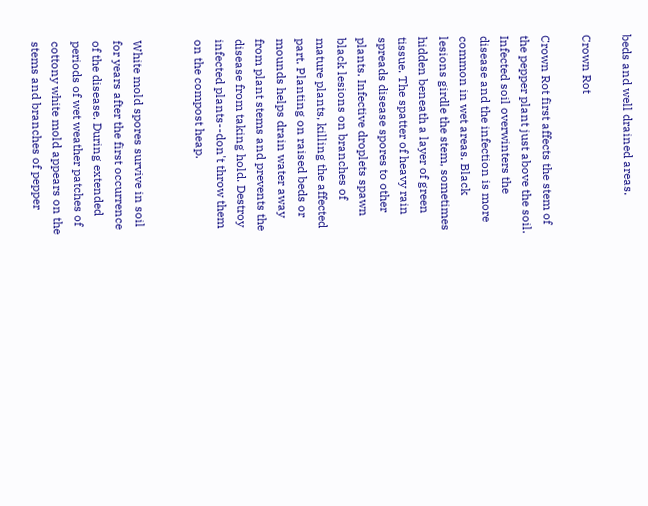beds and well drained areas.

Crown Rot

Crown Rot first affects the stem of the pepper plant just above the soil. Infected soil overwinters the disease and the infection is more common in wet areas. Black lesions girdle the stem, sometimes hidden beneath a layer of green tissue. The spatter of heavy rain spreads disease spores to other plants. Infective droplets spawn black lesions on branches of mature plants, killing the affected part. Planting on raised beds or mounds helps drain water away from plant stems and prevents the disease from taking hold. Destroy infected plants--don't throw them on the compost heap.


White mold spores survive in soil for years after the first occurrence of the disease. During extended periods of wet weather patches of cottony white mold appears on the stems and branches of pepper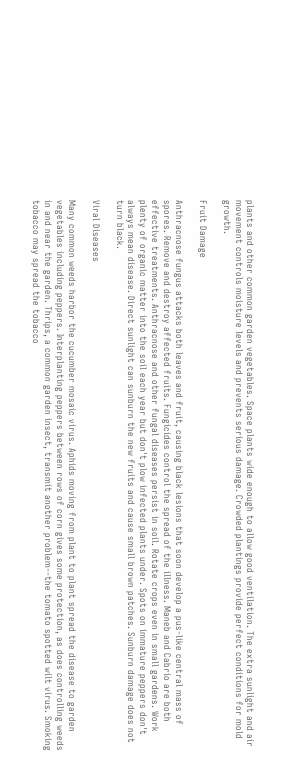plants and other common garden vegetables. Space plants wide enough to allow good ventilation. The extra sunlight and air movement controls moisture levels and prevents serious damage. Crowded plantings provide perfect conditions for mold growth.

Fruit Damage

Anthracnose fungus attacks both leaves and fruit, causing black lesions that soon develop a pus-like central mass of spores. Remove and destroy affected fruits. Fungicides control the spread of the illness. Maneb and Cabrio are both effective treatments. Anthracnose and other fungal diseases persist in soil. Rotate crops even in small gardens. Work plenty of organic matter into the soil each year but don't plow infected plants under. Spots on immature peppers don't always mean disease. Direct sunlight can sunburn the new fruits and cause small brown patches. Sunburn damage does not turn black.

Viral Diseases

Many common weeds harbor the cucumber mosaic virus. Aphids moving from plant to plant spread the disease to garden vegetables including peppers. Interplanting peppers between rows of corn gives some protection, as does controlling weeds in and near the garden. Thrips, a common garden insect, transmit another problem--the tomato spotted wilt virus. Smoking tobacco may spread the tobacco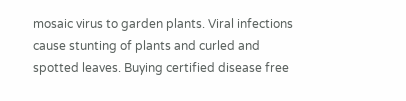mosaic virus to garden plants. Viral infections cause stunting of plants and curled and spotted leaves. Buying certified disease free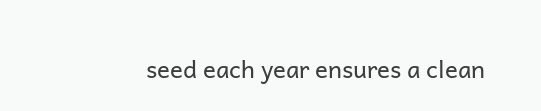seed each year ensures a clean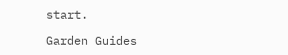start.

Garden Guides